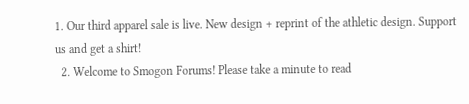1. Our third apparel sale is live. New design + reprint of the athletic design. Support us and get a shirt!
  2. Welcome to Smogon Forums! Please take a minute to read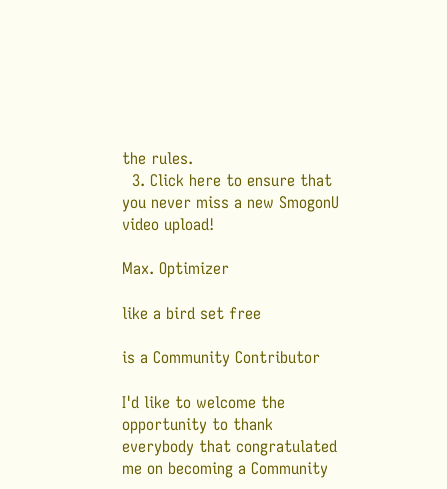the rules.
  3. Click here to ensure that you never miss a new SmogonU video upload!

Max. Optimizer

like a bird set free

is a Community Contributor

I'd like to welcome the opportunity to thank everybody that congratulated me on becoming a Community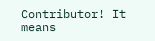Contributor! It means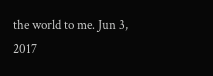the world to me. Jun 3, 2017